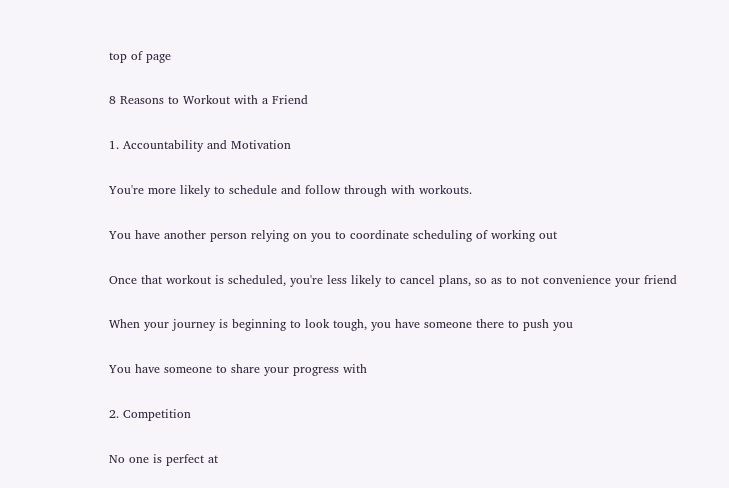top of page

8 Reasons to Workout with a Friend

1. Accountability and Motivation

You're more likely to schedule and follow through with workouts.

You have another person relying on you to coordinate scheduling of working out

Once that workout is scheduled, you're less likely to cancel plans, so as to not convenience your friend

When your journey is beginning to look tough, you have someone there to push you

You have someone to share your progress with

2. Competition

No one is perfect at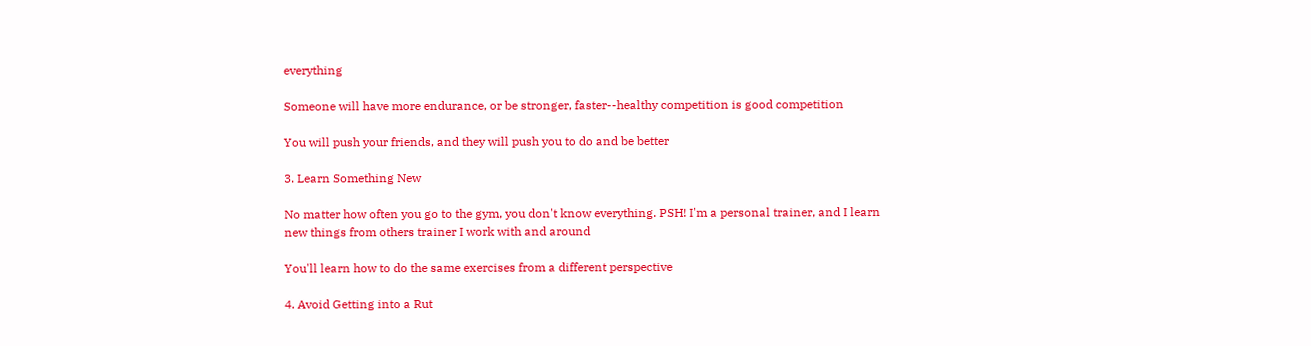everything

Someone will have more endurance, or be stronger, faster--healthy competition is good competition

You will push your friends, and they will push you to do and be better

3. Learn Something New

No matter how often you go to the gym, you don't know everything. PSH! I'm a personal trainer, and I learn new things from others trainer I work with and around

You'll learn how to do the same exercises from a different perspective

4. Avoid Getting into a Rut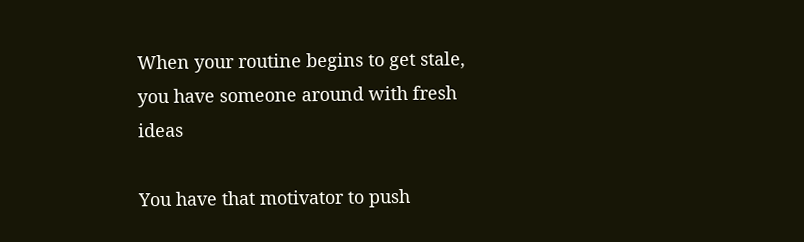When your routine begins to get stale, you have someone around with fresh ideas

You have that motivator to push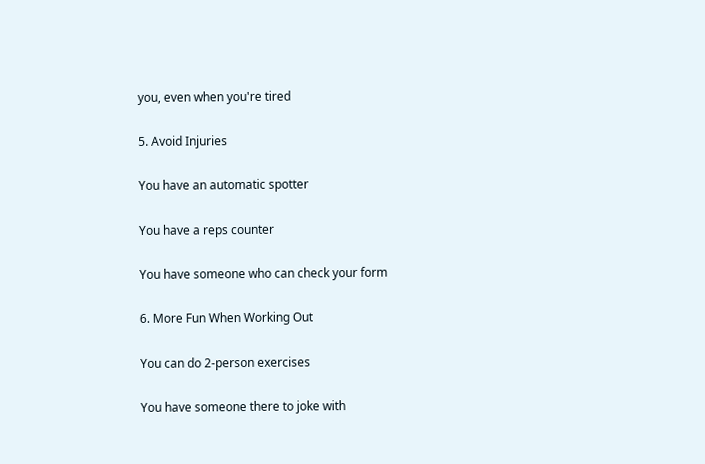you, even when you're tired

5. Avoid Injuries

You have an automatic spotter

You have a reps counter

You have someone who can check your form

6. More Fun When Working Out

You can do 2-person exercises

You have someone there to joke with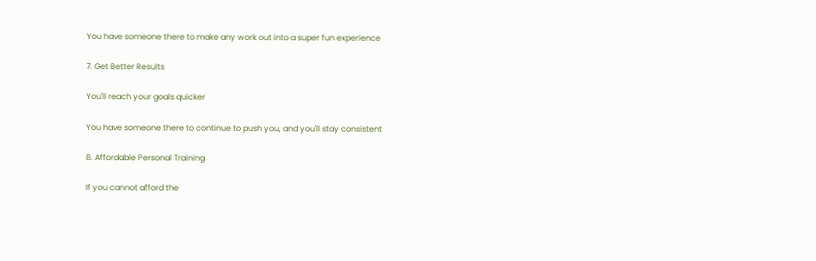You have someone there to make any work out into a super fun experience

7. Get Better Results

You'll reach your goals quicker

You have someone there to continue to push you, and you'll stay consistent

8. Affordable Personal Training

If you cannot afford the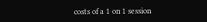costs of a 1 on 1 session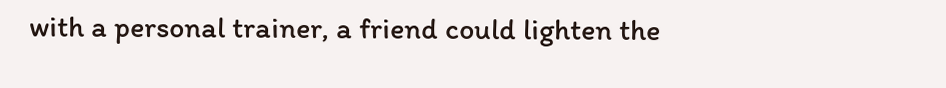with a personal trainer, a friend could lighten the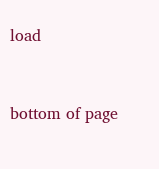load


bottom of page